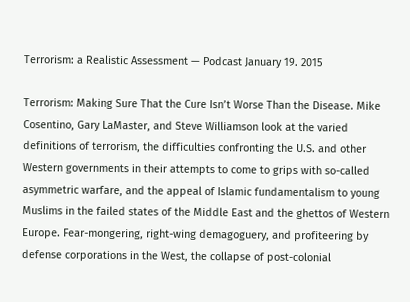Terrorism: a Realistic Assessment — Podcast January 19. 2015

Terrorism: Making Sure That the Cure Isn’t Worse Than the Disease. Mike Cosentino, Gary LaMaster, and Steve Williamson look at the varied definitions of terrorism, the difficulties confronting the U.S. and other Western governments in their attempts to come to grips with so-called asymmetric warfare, and the appeal of Islamic fundamentalism to young Muslims in the failed states of the Middle East and the ghettos of Western Europe. Fear-mongering, right-wing demagoguery, and profiteering by defense corporations in the West, the collapse of post-colonial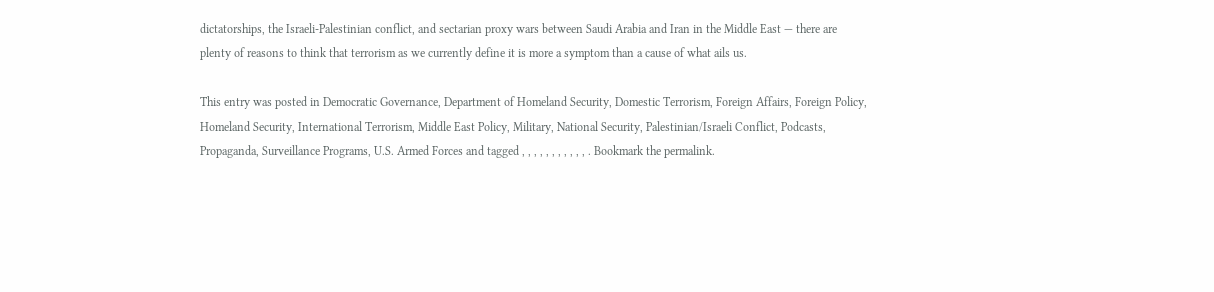dictatorships, the Israeli-Palestinian conflict, and sectarian proxy wars between Saudi Arabia and Iran in the Middle East — there are plenty of reasons to think that terrorism as we currently define it is more a symptom than a cause of what ails us.

This entry was posted in Democratic Governance, Department of Homeland Security, Domestic Terrorism, Foreign Affairs, Foreign Policy, Homeland Security, International Terrorism, Middle East Policy, Military, National Security, Palestinian/Israeli Conflict, Podcasts, Propaganda, Surveillance Programs, U.S. Armed Forces and tagged , , , , , , , , , , , . Bookmark the permalink.